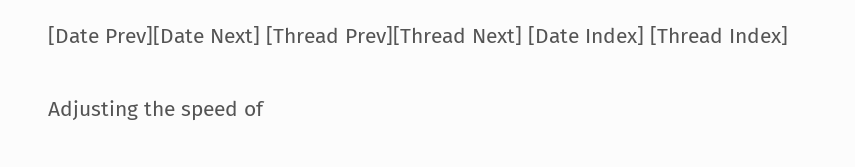[Date Prev][Date Next] [Thread Prev][Thread Next] [Date Index] [Thread Index]

Adjusting the speed of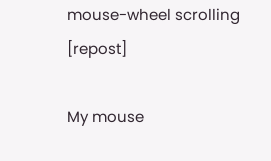mouse-wheel scrolling [repost]

My mouse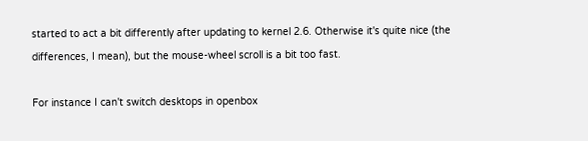started to act a bit differently after updating to kernel 2.6. Otherwise it's quite nice (the differences, I mean), but the mouse-wheel scroll is a bit too fast.

For instance I can't switch desktops in openbox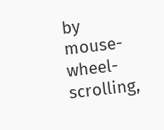by mouse-wheel-scrolling,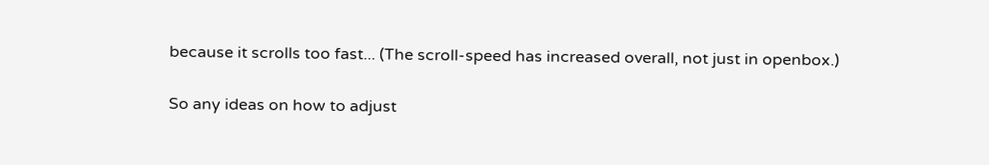because it scrolls too fast... (The scroll-speed has increased overall, not just in openbox.)

So any ideas on how to adjust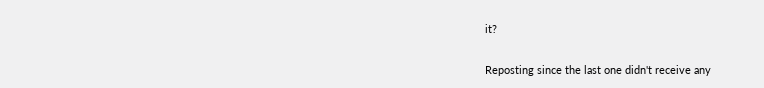it?

Reposting since the last one didn't receive any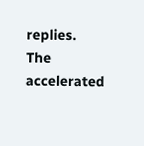replies.
The accelerated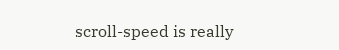scroll-speed is really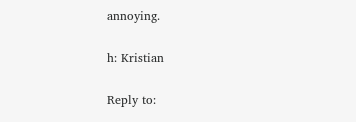annoying.

h: Kristian

Reply to: